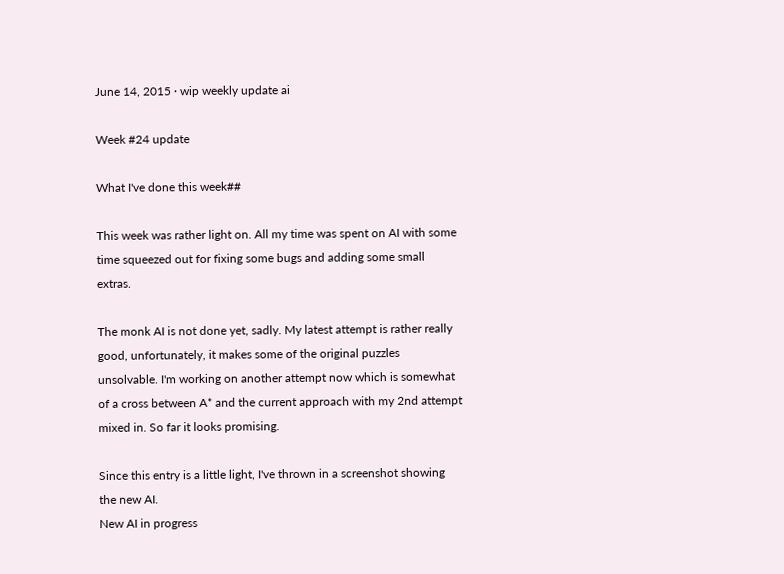June 14, 2015 · wip weekly update ai

Week #24 update

What I've done this week##

This week was rather light on. All my time was spent on AI with some time squeezed out for fixing some bugs and adding some small extras.

The monk AI is not done yet, sadly. My latest attempt is rather really good, unfortunately, it makes some of the original puzzles unsolvable. I'm working on another attempt now which is somewhat of a cross between A* and the current approach with my 2nd attempt mixed in. So far it looks promising.

Since this entry is a little light, I've thrown in a screenshot showing the new AI.
New AI in progress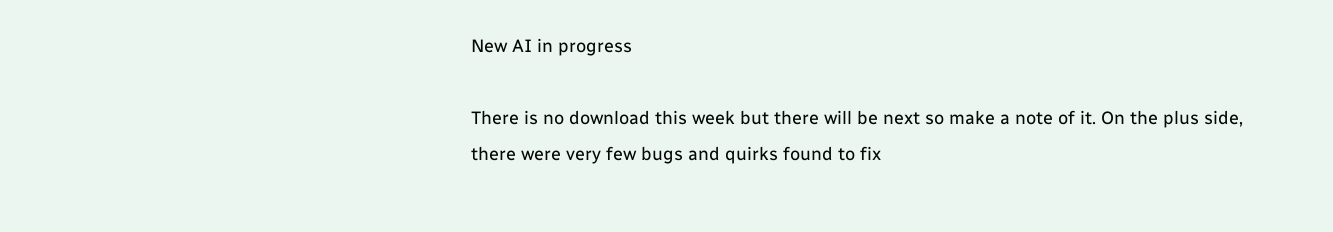New AI in progress

There is no download this week but there will be next so make a note of it. On the plus side, there were very few bugs and quirks found to fix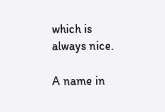which is always nice.

A name in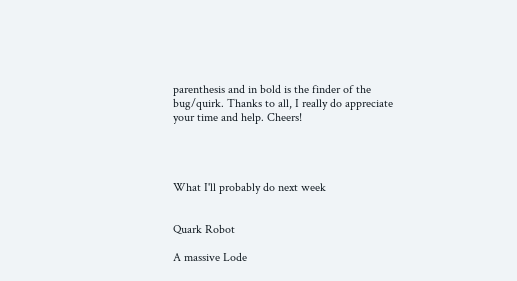parenthesis and in bold is the finder of the bug/quirk. Thanks to all, I really do appreciate your time and help. Cheers!




What I'll probably do next week


Quark Robot

A massive Lode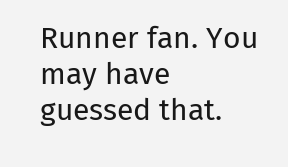Runner fan. You may have guessed that.